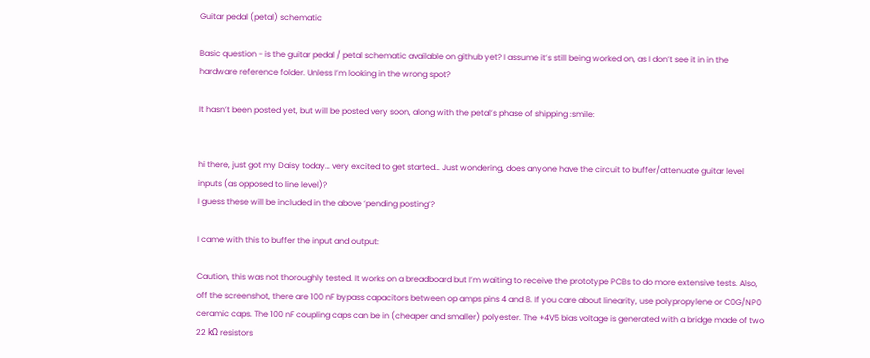Guitar pedal (petal) schematic

Basic question - is the guitar pedal / petal schematic available on github yet? I assume it’s still being worked on, as I don’t see it in in the hardware reference folder. Unless I’m looking in the wrong spot?

It hasn’t been posted yet, but will be posted very soon, along with the petal’s phase of shipping :smile:


hi there, just got my Daisy today… very excited to get started… Just wondering, does anyone have the circuit to buffer/attenuate guitar level inputs (as opposed to line level)?
I guess these will be included in the above ‘pending posting’?

I came with this to buffer the input and output:

Caution, this was not thoroughly tested. It works on a breadboard but I’m waiting to receive the prototype PCBs to do more extensive tests. Also, off the screenshot, there are 100 nF bypass capacitors between op amps pins 4 and 8. If you care about linearity, use polypropylene or C0G/NP0 ceramic caps. The 100 nF coupling caps can be in (cheaper and smaller) polyester. The +4V5 bias voltage is generated with a bridge made of two 22 kΩ resistors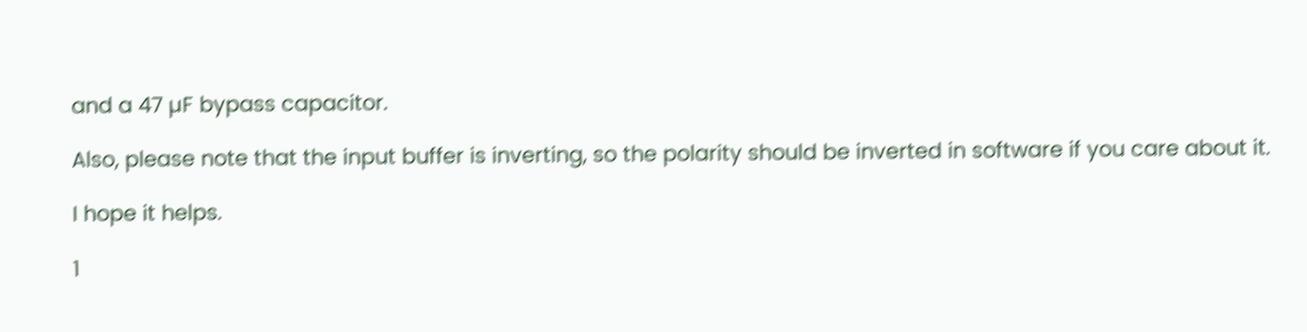and a 47 µF bypass capacitor.

Also, please note that the input buffer is inverting, so the polarity should be inverted in software if you care about it.

I hope it helps.

1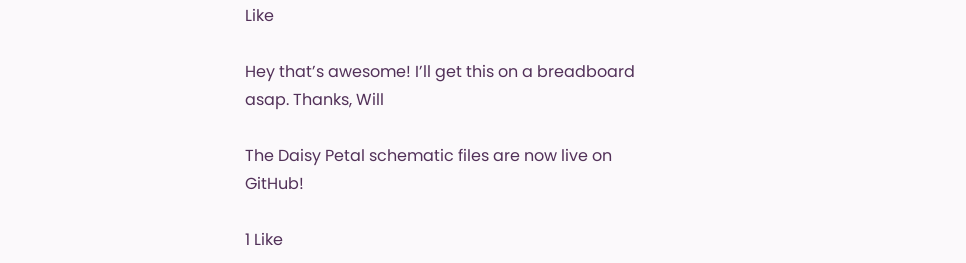Like

Hey that’s awesome! I’ll get this on a breadboard asap. Thanks, Will

The Daisy Petal schematic files are now live on GitHub!

1 Like